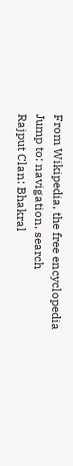From Wikipedia, the free encyclopedia
Jump to: navigation, search
Rajput Clan: Bhakral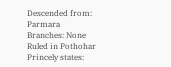Descended from: Parmara
Branches: None
Ruled in Pothohar
Princely states: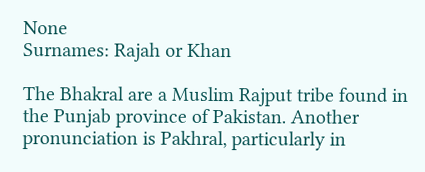None
Surnames: Rajah or Khan

The Bhakral are a Muslim Rajput tribe found in the Punjab province of Pakistan. Another pronunciation is Pakhral, particularly in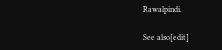Rawalpindi.

See also[edit]